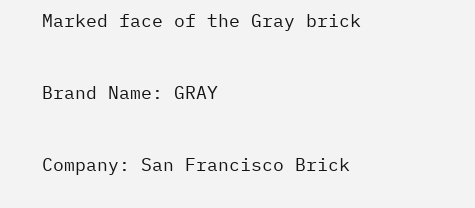Marked face of the Gray brick

Brand Name: GRAY

Company: San Francisco Brick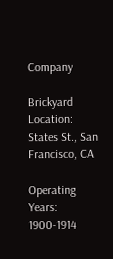Company

Brickyard Location: States St., San Francisco, CA

Operating Years: 1900-1914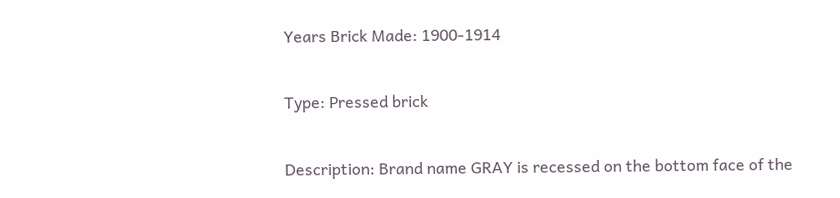Years Brick Made: 1900-1914

Type: Pressed brick

Description: Brand name GRAY is recessed on the bottom face of the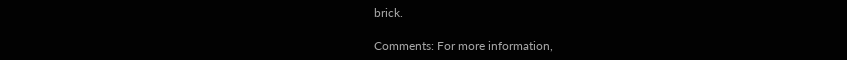brick.

Comments: For more information,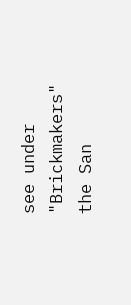see under "Brickmakers" the San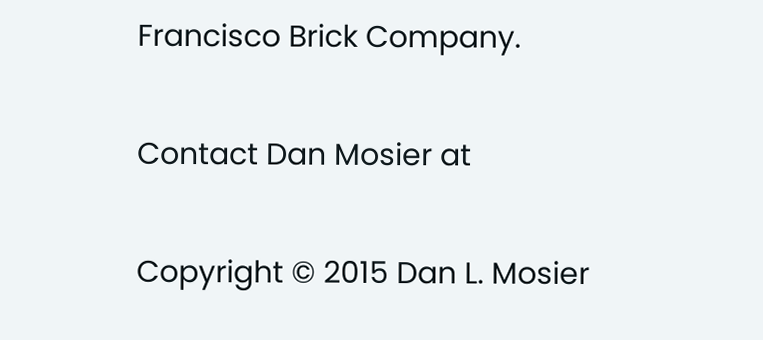Francisco Brick Company.

Contact Dan Mosier at

Copyright © 2015 Dan L. Mosier